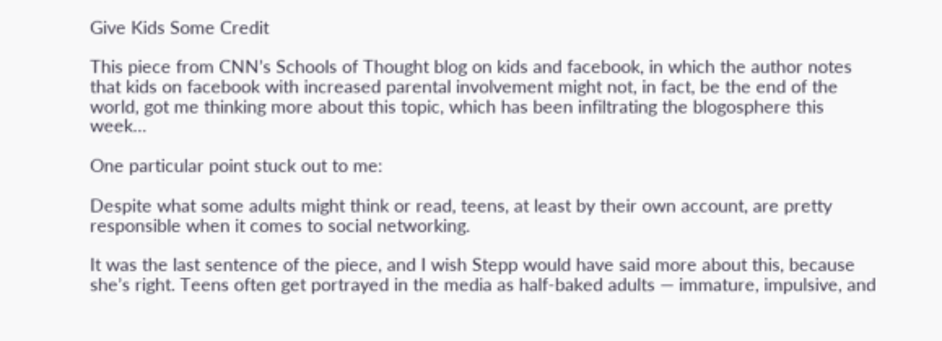Give Kids Some Credit

This piece from CNN’s Schools of Thought blog on kids and facebook, in which the author notes that kids on facebook with increased parental involvement might not, in fact, be the end of the world, got me thinking more about this topic, which has been infiltrating the blogosphere this week…

One particular point stuck out to me:

Despite what some adults might think or read, teens, at least by their own account, are pretty responsible when it comes to social networking.

It was the last sentence of the piece, and I wish Stepp would have said more about this, because she’s right. Teens often get portrayed in the media as half-baked adults — immature, impulsive, and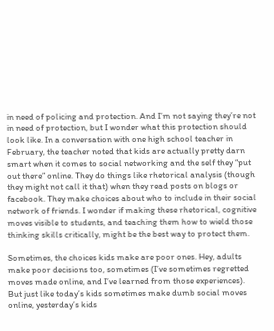in need of policing and protection. And I’m not saying they’re not in need of protection, but I wonder what this protection should look like. In a conversation with one high school teacher in February, the teacher noted that kids are actually pretty darn smart when it comes to social networking and the self they “put out there” online. They do things like rhetorical analysis (though they might not call it that) when they read posts on blogs or facebook. They make choices about who to include in their social network of friends. I wonder if making these rhetorical, cognitive moves visible to students, and teaching them how to wield those thinking skills critically, might be the best way to protect them.

Sometimes, the choices kids make are poor ones. Hey, adults make poor decisions too, sometimes (I’ve sometimes regretted moves made online, and I’ve learned from those experiences). But just like today’s kids sometimes make dumb social moves online, yesterday’s kids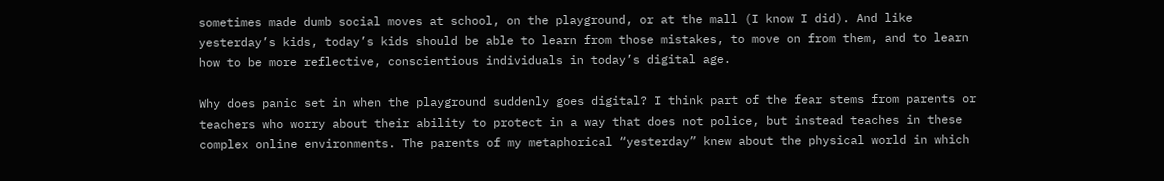sometimes made dumb social moves at school, on the playground, or at the mall (I know I did). And like yesterday’s kids, today’s kids should be able to learn from those mistakes, to move on from them, and to learn how to be more reflective, conscientious individuals in today’s digital age.

Why does panic set in when the playground suddenly goes digital? I think part of the fear stems from parents or teachers who worry about their ability to protect in a way that does not police, but instead teaches in these complex online environments. The parents of my metaphorical “yesterday” knew about the physical world in which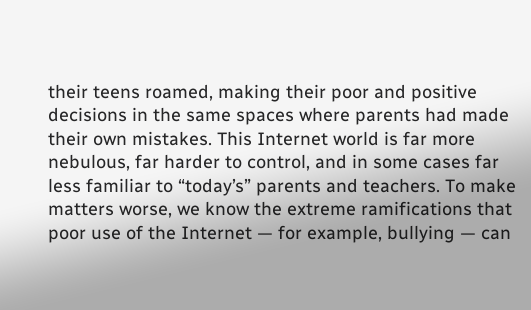their teens roamed, making their poor and positive decisions in the same spaces where parents had made their own mistakes. This Internet world is far more nebulous, far harder to control, and in some cases far less familiar to “today’s” parents and teachers. To make matters worse, we know the extreme ramifications that poor use of the Internet — for example, bullying — can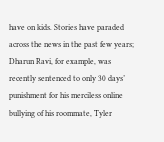have on kids. Stories have paraded across the news in the past few years; Dharun Ravi, for example, was recently sentenced to only 30 days’ punishment for his merciless online bullying of his roommate, Tyler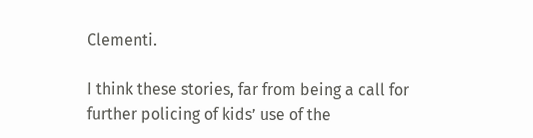Clementi.

I think these stories, far from being a call for further policing of kids’ use of the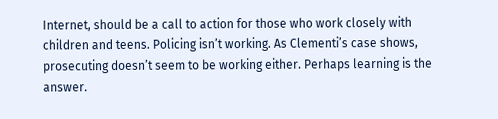Internet, should be a call to action for those who work closely with children and teens. Policing isn’t working. As Clementi’s case shows, prosecuting doesn’t seem to be working either. Perhaps learning is the answer.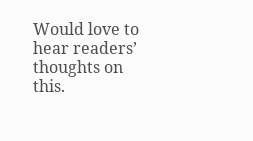Would love to hear readers’ thoughts on this.